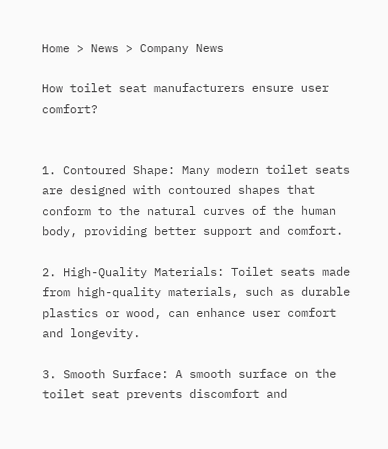Home > News > Company News

How toilet seat manufacturers ensure user comfort?


1. Contoured Shape: Many modern toilet seats are designed with contoured shapes that conform to the natural curves of the human body, providing better support and comfort.

2. High-Quality Materials: Toilet seats made from high-quality materials, such as durable plastics or wood, can enhance user comfort and longevity.

3. Smooth Surface: A smooth surface on the toilet seat prevents discomfort and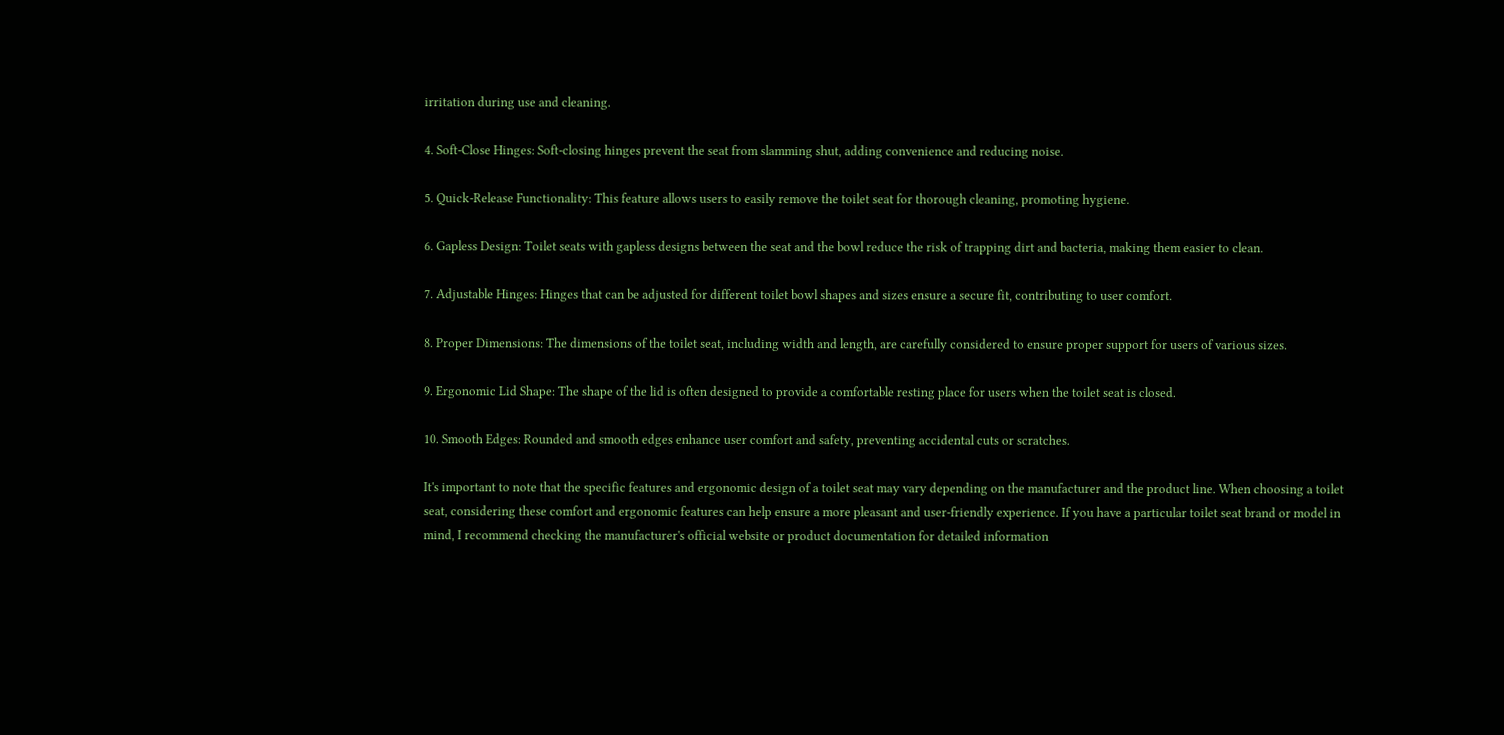irritation during use and cleaning.

4. Soft-Close Hinges: Soft-closing hinges prevent the seat from slamming shut, adding convenience and reducing noise.

5. Quick-Release Functionality: This feature allows users to easily remove the toilet seat for thorough cleaning, promoting hygiene.

6. Gapless Design: Toilet seats with gapless designs between the seat and the bowl reduce the risk of trapping dirt and bacteria, making them easier to clean.

7. Adjustable Hinges: Hinges that can be adjusted for different toilet bowl shapes and sizes ensure a secure fit, contributing to user comfort.

8. Proper Dimensions: The dimensions of the toilet seat, including width and length, are carefully considered to ensure proper support for users of various sizes.

9. Ergonomic Lid Shape: The shape of the lid is often designed to provide a comfortable resting place for users when the toilet seat is closed.

10. Smooth Edges: Rounded and smooth edges enhance user comfort and safety, preventing accidental cuts or scratches.

It's important to note that the specific features and ergonomic design of a toilet seat may vary depending on the manufacturer and the product line. When choosing a toilet seat, considering these comfort and ergonomic features can help ensure a more pleasant and user-friendly experience. If you have a particular toilet seat brand or model in mind, I recommend checking the manufacturer's official website or product documentation for detailed information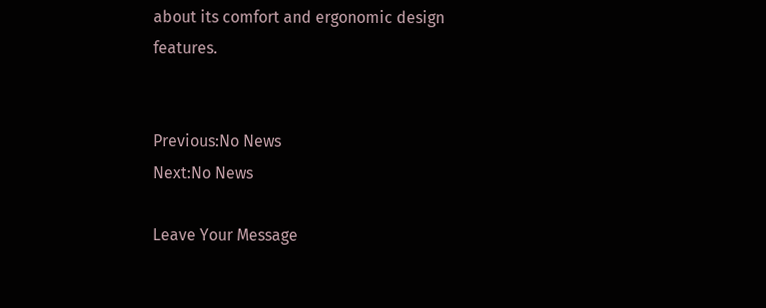about its comfort and ergonomic design features.


Previous:No News
Next:No News

Leave Your Message